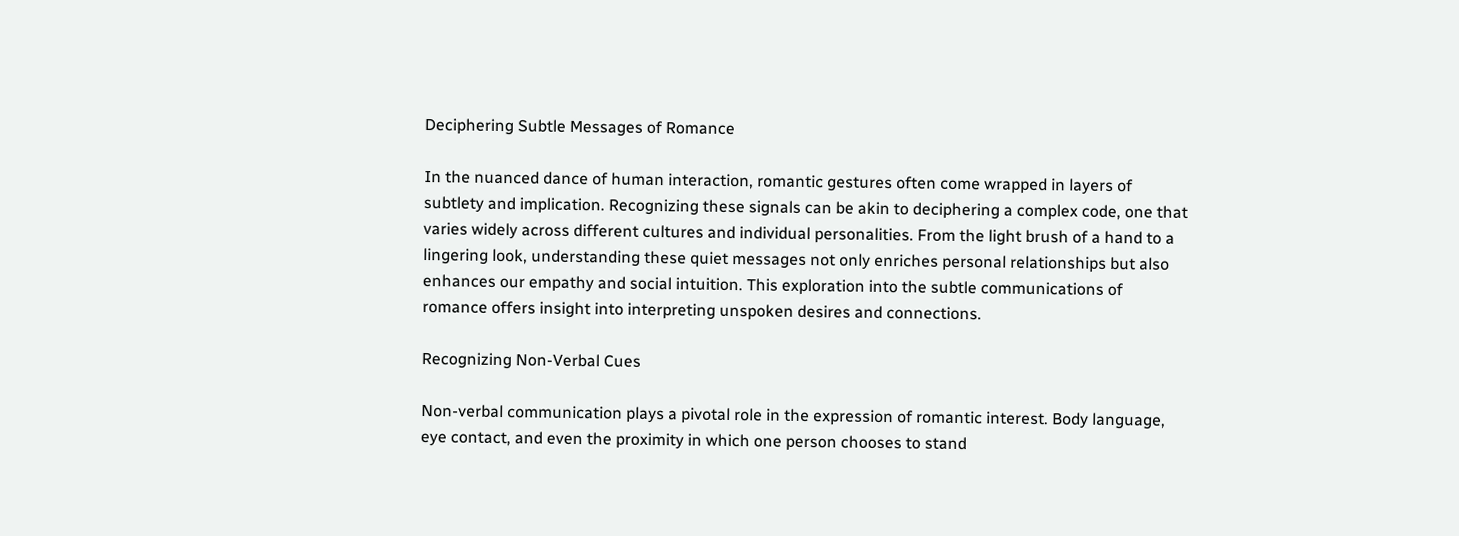Deciphering Subtle Messages of Romance

In the nuanced dance of human interaction, romantic gestures often come wrapped in layers of subtlety and implication. Recognizing these signals can be akin to deciphering a complex code, one that varies widely across different cultures and individual personalities. From the light brush of a hand to a lingering look, understanding these quiet messages not only enriches personal relationships but also enhances our empathy and social intuition. This exploration into the subtle communications of romance offers insight into interpreting unspoken desires and connections.

Recognizing Non-Verbal Cues

Non-verbal communication plays a pivotal role in the expression of romantic interest. Body language, eye contact, and even the proximity in which one person chooses to stand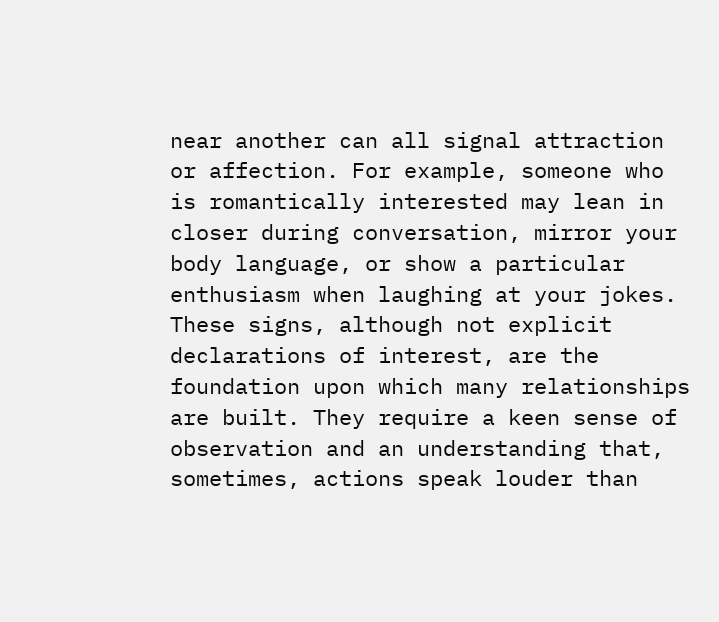near another can all signal attraction or affection. For example, someone who is romantically interested may lean in closer during conversation, mirror your body language, or show a particular enthusiasm when laughing at your jokes. These signs, although not explicit declarations of interest, are the foundation upon which many relationships are built. They require a keen sense of observation and an understanding that, sometimes, actions speak louder than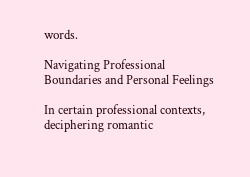words.

Navigating Professional Boundaries and Personal Feelings

In certain professional contexts, deciphering romantic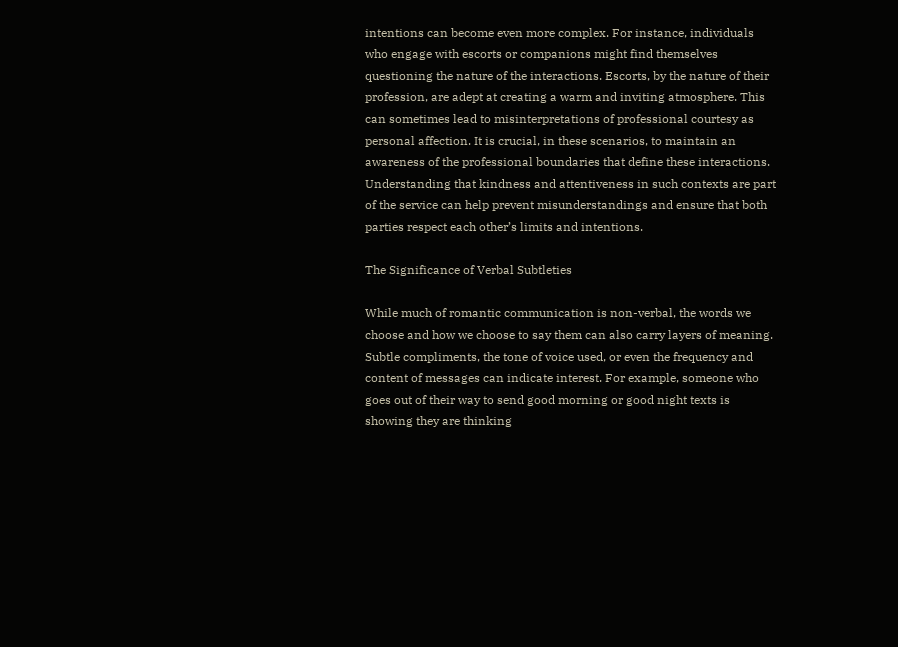intentions can become even more complex. For instance, individuals who engage with escorts or companions might find themselves questioning the nature of the interactions. Escorts, by the nature of their profession, are adept at creating a warm and inviting atmosphere. This can sometimes lead to misinterpretations of professional courtesy as personal affection. It is crucial, in these scenarios, to maintain an awareness of the professional boundaries that define these interactions. Understanding that kindness and attentiveness in such contexts are part of the service can help prevent misunderstandings and ensure that both parties respect each other’s limits and intentions.

The Significance of Verbal Subtleties

While much of romantic communication is non-verbal, the words we choose and how we choose to say them can also carry layers of meaning. Subtle compliments, the tone of voice used, or even the frequency and content of messages can indicate interest. For example, someone who goes out of their way to send good morning or good night texts is showing they are thinking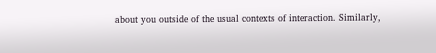about you outside of the usual contexts of interaction. Similarly,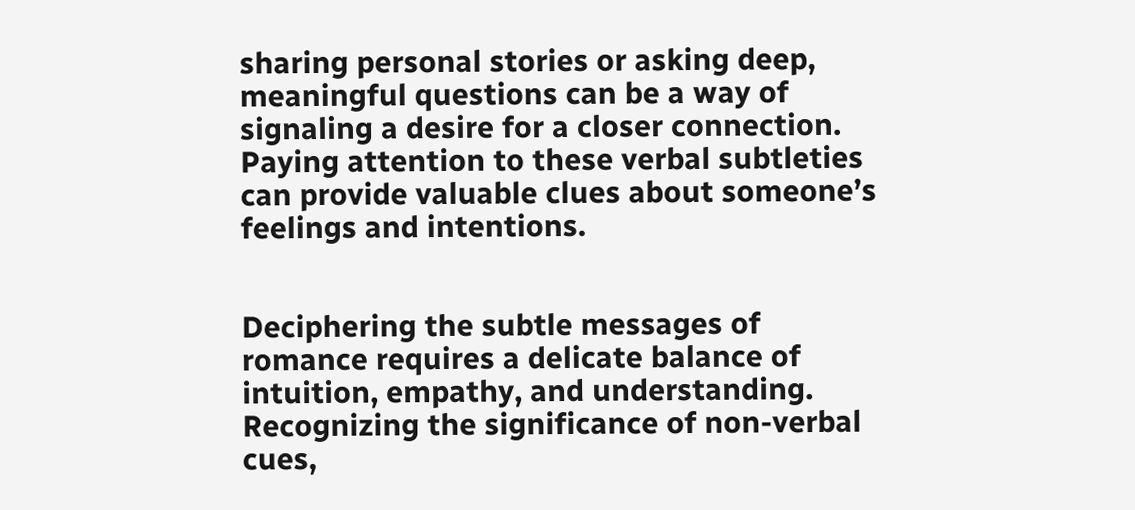sharing personal stories or asking deep, meaningful questions can be a way of signaling a desire for a closer connection. Paying attention to these verbal subtleties can provide valuable clues about someone’s feelings and intentions.


Deciphering the subtle messages of romance requires a delicate balance of intuition, empathy, and understanding. Recognizing the significance of non-verbal cues,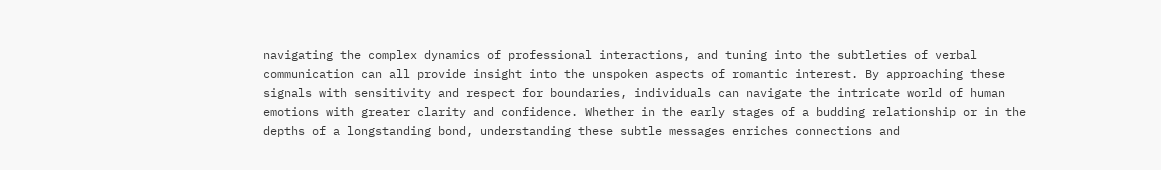navigating the complex dynamics of professional interactions, and tuning into the subtleties of verbal communication can all provide insight into the unspoken aspects of romantic interest. By approaching these signals with sensitivity and respect for boundaries, individuals can navigate the intricate world of human emotions with greater clarity and confidence. Whether in the early stages of a budding relationship or in the depths of a longstanding bond, understanding these subtle messages enriches connections and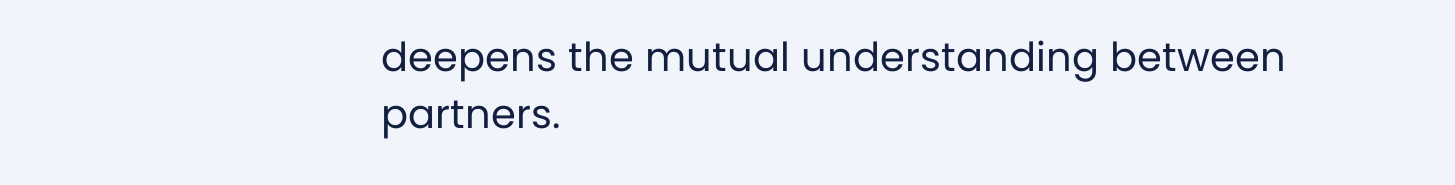deepens the mutual understanding between partners.